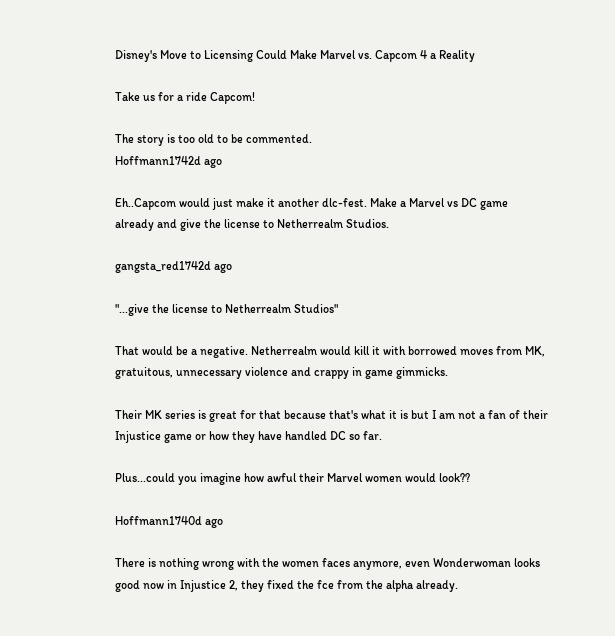Disney's Move to Licensing Could Make Marvel vs. Capcom 4 a Reality

Take us for a ride Capcom!

The story is too old to be commented.
Hoffmann1742d ago

Eh..Capcom would just make it another dlc-fest. Make a Marvel vs DC game already and give the license to Netherrealm Studios.

gangsta_red1742d ago

"...give the license to Netherrealm Studios"

That would be a negative. Netherrealm would kill it with borrowed moves from MK, gratuitous, unnecessary violence and crappy in game gimmicks.

Their MK series is great for that because that's what it is but I am not a fan of their Injustice game or how they have handled DC so far.

Plus...could you imagine how awful their Marvel women would look??

Hoffmann1740d ago

There is nothing wrong with the women faces anymore, even Wonderwoman looks good now in Injustice 2, they fixed the fce from the alpha already.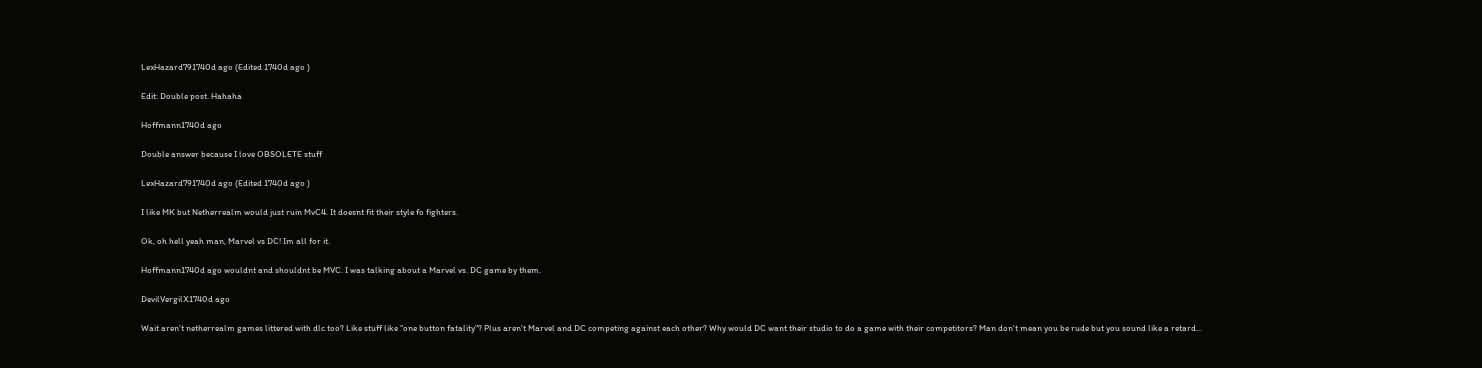LexHazard791740d ago (Edited 1740d ago )

Edit: Double post. Hahaha

Hoffmann1740d ago

Double answer because I love OBSOLETE stuff

LexHazard791740d ago (Edited 1740d ago )

I like MK but Netherrealm would just ruin MvC4. It doesnt fit their style fo fighters.

Ok, oh hell yeah man, Marvel vs DC! Im all for it.

Hoffmann1740d ago wouldnt and shouldnt be MVC. I was talking about a Marvel vs. DC game by them.

DevilVergilX1740d ago

Wait aren't netherrealm games littered with dlc too? Like stuff like "one button fatality"? Plus aren't Marvel and DC competing against each other? Why would DC want their studio to do a game with their competitors? Man don't mean you be rude but you sound like a retard...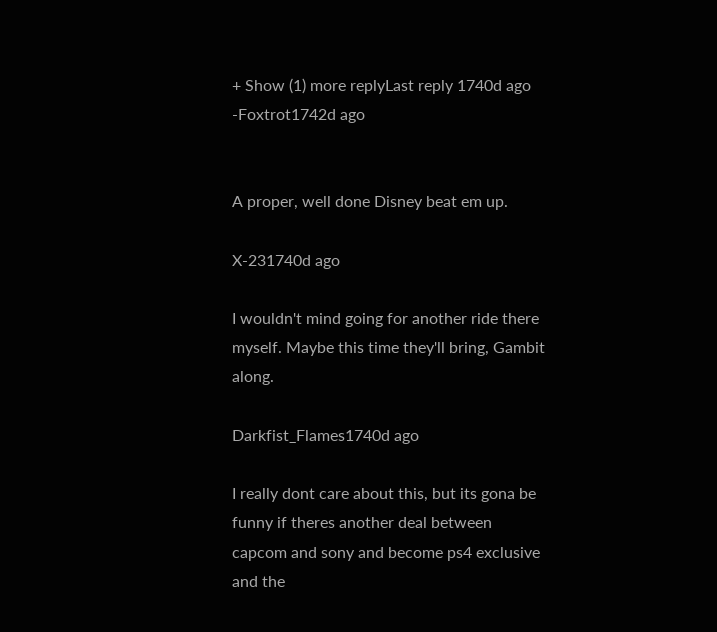+ Show (1) more replyLast reply 1740d ago
-Foxtrot1742d ago


A proper, well done Disney beat em up.

X-231740d ago

I wouldn't mind going for another ride there myself. Maybe this time they'll bring, Gambit along.

Darkfist_Flames1740d ago

I really dont care about this, but its gona be funny if theres another deal between capcom and sony and become ps4 exclusive and the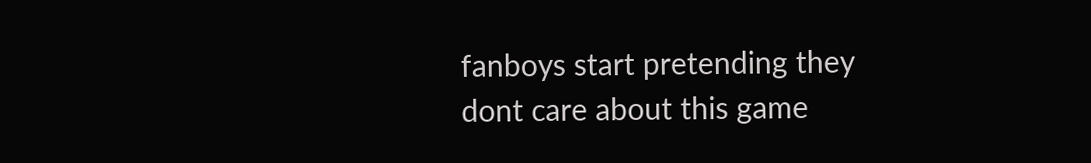fanboys start pretending they dont care about this game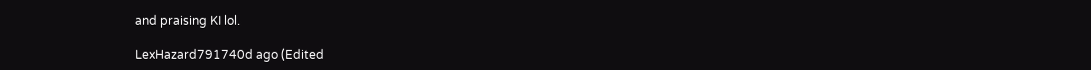and praising KI lol.

LexHazard791740d ago (Edited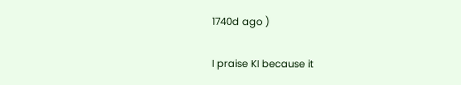1740d ago )

I praise KI because it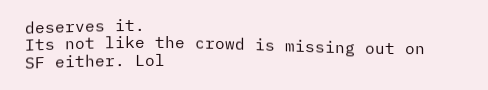deserves it.
Its not like the crowd is missing out on SF either. Lol